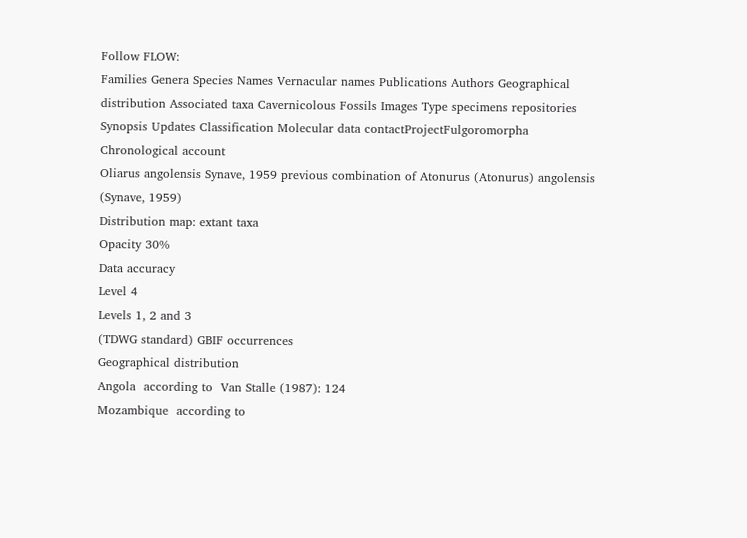Follow FLOW:
Families Genera Species Names Vernacular names Publications Authors Geographical distribution Associated taxa Cavernicolous Fossils Images Type specimens repositories Synopsis Updates Classification Molecular data contactProjectFulgoromorpha
Chronological account
Oliarus angolensis Synave, 1959 previous combination of Atonurus (Atonurus) angolensis (Synave, 1959)
Distribution map: extant taxa
Opacity 30%
Data accuracy
Level 4
Levels 1, 2 and 3
(TDWG standard) GBIF occurrences
Geographical distribution
Angola  according to  Van Stalle (1987): 124
Mozambique  according to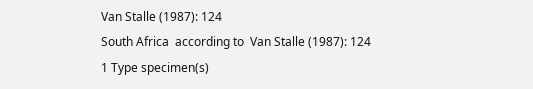Van Stalle (1987): 124
South Africa  according to  Van Stalle (1987): 124
1 Type specimen(s)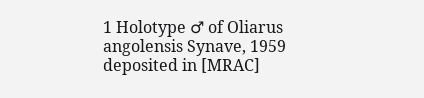1 Holotype ♂ of Oliarus angolensis Synave, 1959 deposited in [MRAC]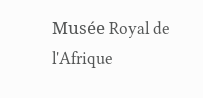Musée Royal de l'Afrique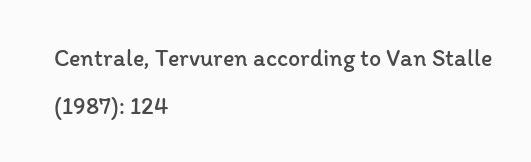Centrale, Tervuren according to Van Stalle (1987): 124